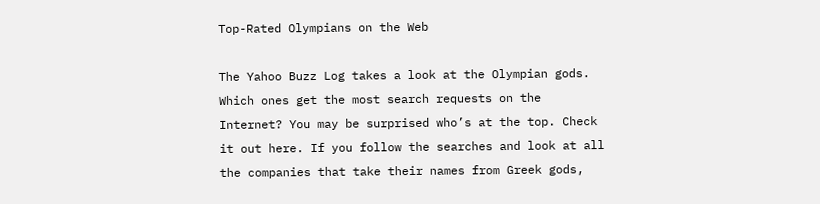Top-Rated Olympians on the Web

The Yahoo Buzz Log takes a look at the Olympian gods. Which ones get the most search requests on the Internet? You may be surprised who’s at the top. Check it out here. If you follow the searches and look at all the companies that take their names from Greek gods,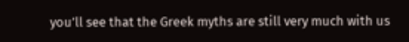you’ll see that the Greek myths are still very much with us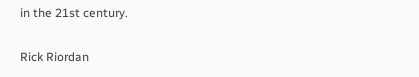in the 21st century.

Rick Riordan